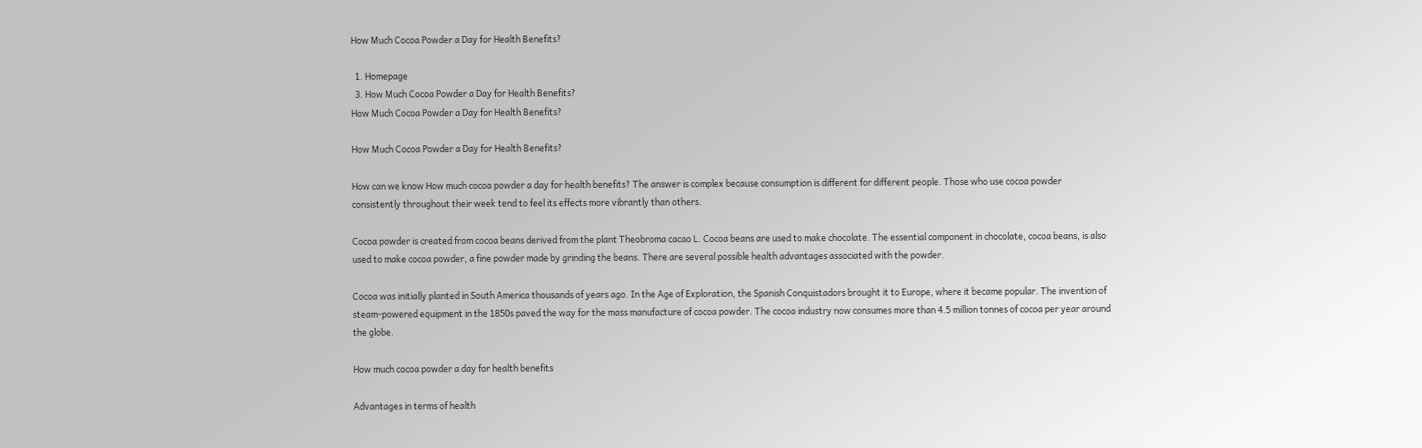How Much Cocoa Powder a Day for Health Benefits?

  1. Homepage
  3. How Much Cocoa Powder a Day for Health Benefits?
How Much Cocoa Powder a Day for Health Benefits?

How Much Cocoa Powder a Day for Health Benefits?

How can we know How much cocoa powder a day for health benefits? The answer is complex because consumption is different for different people. Those who use cocoa powder consistently throughout their week tend to feel its effects more vibrantly than others.

Cocoa powder is created from cocoa beans derived from the plant Theobroma cacao L. Cocoa beans are used to make chocolate. The essential component in chocolate, cocoa beans, is also used to make cocoa powder, a fine powder made by grinding the beans. There are several possible health advantages associated with the powder.

Cocoa was initially planted in South America thousands of years ago. In the Age of Exploration, the Spanish Conquistadors brought it to Europe, where it became popular. The invention of steam-powered equipment in the 1850s paved the way for the mass manufacture of cocoa powder. The cocoa industry now consumes more than 4.5 million tonnes of cocoa per year around the globe.

How much cocoa powder a day for health benefits

Advantages in terms of health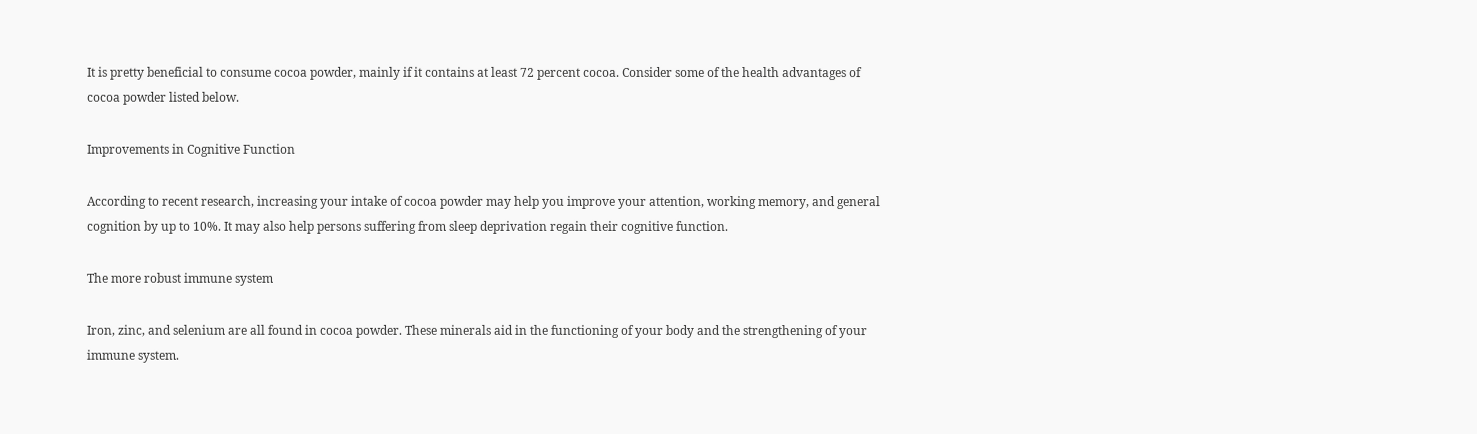It is pretty beneficial to consume cocoa powder, mainly if it contains at least 72 percent cocoa. Consider some of the health advantages of cocoa powder listed below.

Improvements in Cognitive Function

According to recent research, increasing your intake of cocoa powder may help you improve your attention, working memory, and general cognition by up to 10%. It may also help persons suffering from sleep deprivation regain their cognitive function.

The more robust immune system

Iron, zinc, and selenium are all found in cocoa powder. These minerals aid in the functioning of your body and the strengthening of your immune system.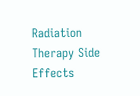Radiation Therapy Side Effects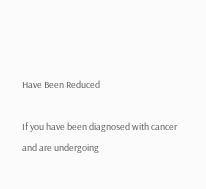Have Been Reduced

If you have been diagnosed with cancer and are undergoing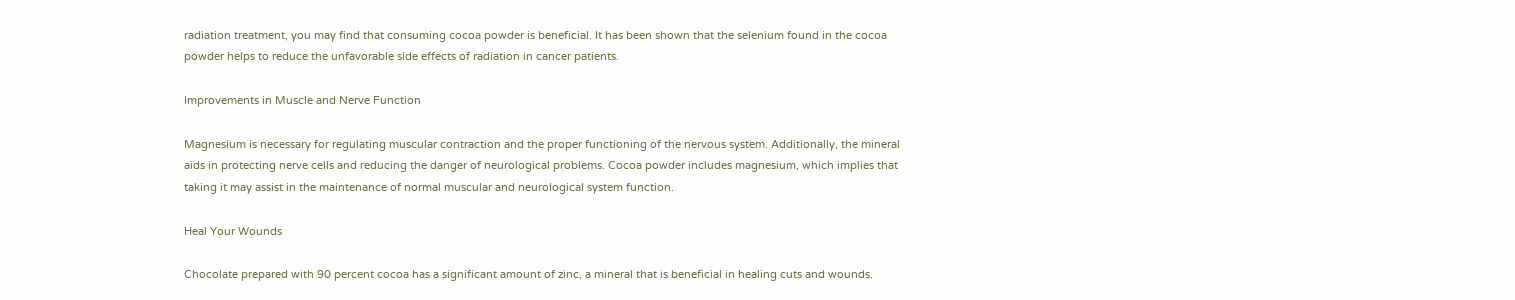radiation treatment, you may find that consuming cocoa powder is beneficial. It has been shown that the selenium found in the cocoa powder helps to reduce the unfavorable side effects of radiation in cancer patients.

Improvements in Muscle and Nerve Function

Magnesium is necessary for regulating muscular contraction and the proper functioning of the nervous system. Additionally, the mineral aids in protecting nerve cells and reducing the danger of neurological problems. Cocoa powder includes magnesium, which implies that taking it may assist in the maintenance of normal muscular and neurological system function.

Heal Your Wounds

Chocolate prepared with 90 percent cocoa has a significant amount of zinc, a mineral that is beneficial in healing cuts and wounds.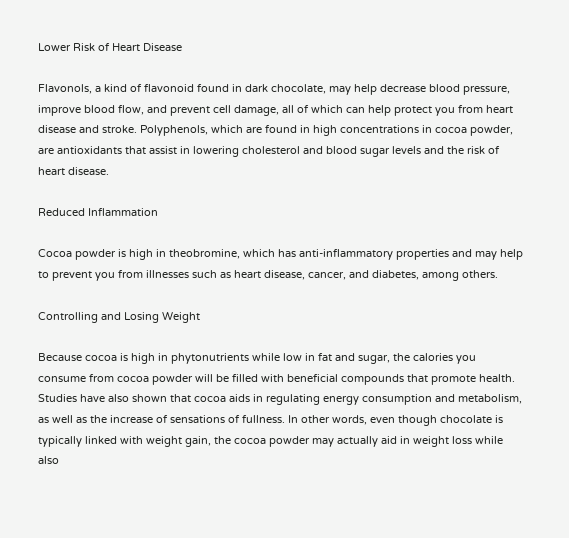Lower Risk of Heart Disease

Flavonols, a kind of flavonoid found in dark chocolate, may help decrease blood pressure, improve blood flow, and prevent cell damage, all of which can help protect you from heart disease and stroke. Polyphenols, which are found in high concentrations in cocoa powder, are antioxidants that assist in lowering cholesterol and blood sugar levels and the risk of heart disease.

Reduced Inflammation

Cocoa powder is high in theobromine, which has anti-inflammatory properties and may help to prevent you from illnesses such as heart disease, cancer, and diabetes, among others.

Controlling and Losing Weight

Because cocoa is high in phytonutrients while low in fat and sugar, the calories you consume from cocoa powder will be filled with beneficial compounds that promote health. Studies have also shown that cocoa aids in regulating energy consumption and metabolism, as well as the increase of sensations of fullness. In other words, even though chocolate is typically linked with weight gain, the cocoa powder may actually aid in weight loss while also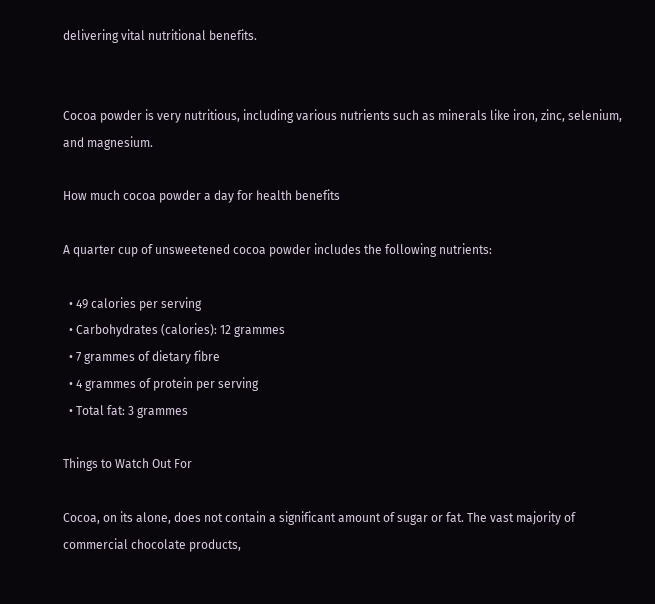delivering vital nutritional benefits.


Cocoa powder is very nutritious, including various nutrients such as minerals like iron, zinc, selenium, and magnesium.

How much cocoa powder a day for health benefits

A quarter cup of unsweetened cocoa powder includes the following nutrients:

  • 49 calories per serving
  • Carbohydrates (calories): 12 grammes
  • 7 grammes of dietary fibre
  • 4 grammes of protein per serving
  • Total fat: 3 grammes

Things to Watch Out For

Cocoa, on its alone, does not contain a significant amount of sugar or fat. The vast majority of commercial chocolate products,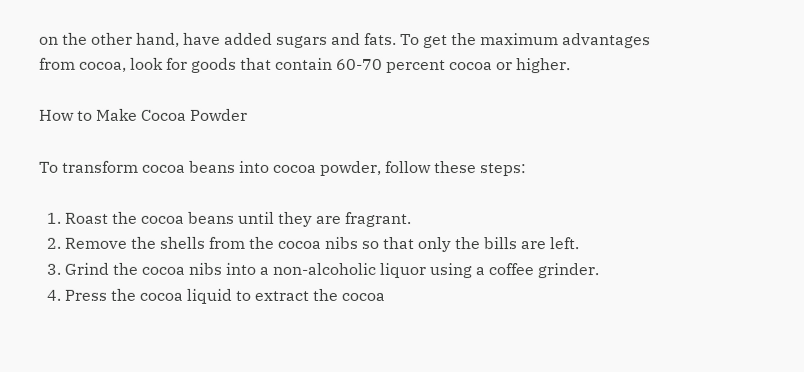on the other hand, have added sugars and fats. To get the maximum advantages from cocoa, look for goods that contain 60-70 percent cocoa or higher.

How to Make Cocoa Powder

To transform cocoa beans into cocoa powder, follow these steps:

  1. Roast the cocoa beans until they are fragrant.
  2. Remove the shells from the cocoa nibs so that only the bills are left.
  3. Grind the cocoa nibs into a non-alcoholic liquor using a coffee grinder.
  4. Press the cocoa liquid to extract the cocoa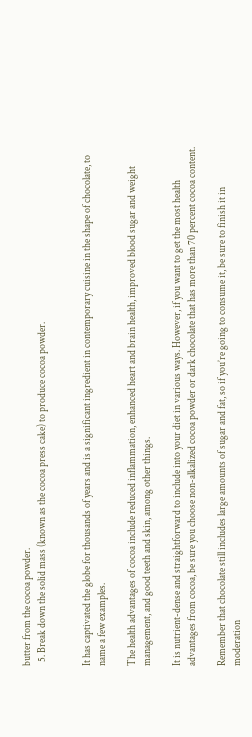butter from the cocoa powder.
  5. Break down the solid mass (known as the cocoa press cake) to produce cocoa powder.


It has captivated the globe for thousands of years and is a significant ingredient in contemporary cuisine in the shape of chocolate, to name a few examples.

The health advantages of cocoa include reduced inflammation, enhanced heart and brain health, improved blood sugar and weight management, and good teeth and skin, among other things.

It is nutrient-dense and straightforward to include into your diet in various ways. However, if you want to get the most health advantages from cocoa, be sure you choose non-alkalized cocoa powder or dark chocolate that has more than 70 percent cocoa content.

Remember that chocolate still includes large amounts of sugar and fat, so if you’re going to consume it, be sure to finish it in moderation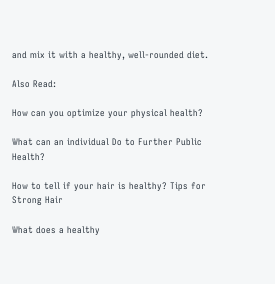and mix it with a healthy, well-rounded diet.

Also Read:

How can you optimize your physical health?

What can an individual Do to Further Public Health?

How to tell if your hair is healthy? Tips for Strong Hair

What does a healthy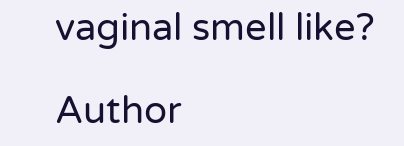vaginal smell like?

Author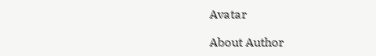Avatar

About Author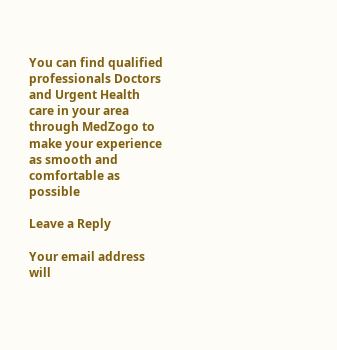You can find qualified professionals Doctors and Urgent Health care in your area through MedZogo to make your experience as smooth and comfortable as possible

Leave a Reply

Your email address will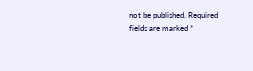not be published. Required fields are marked *